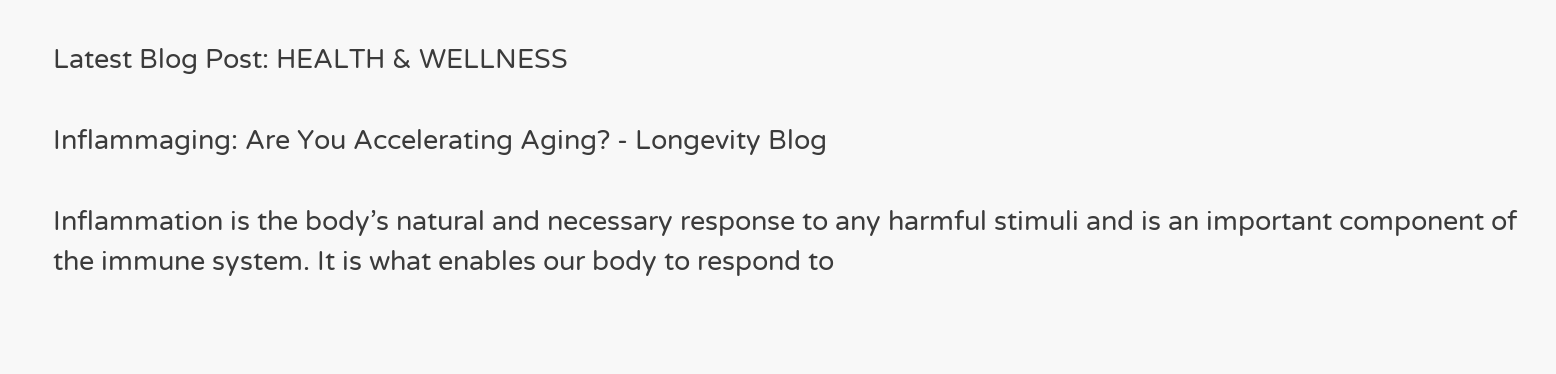Latest Blog Post: HEALTH & WELLNESS

Inflammaging: Are You Accelerating Aging? - Longevity Blog

Inflammation is the body’s natural and necessary response to any harmful stimuli and is an important component of the immune system. It is what enables our body to respond to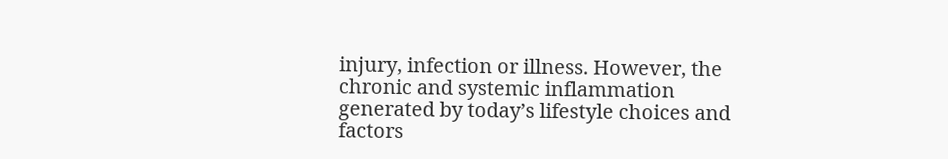injury, infection or illness. However, the chronic and systemic inflammation generated by today’s lifestyle choices and factors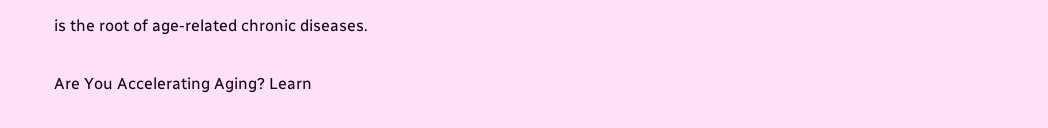is the root of age-related chronic diseases.

Are You Accelerating Aging? Learn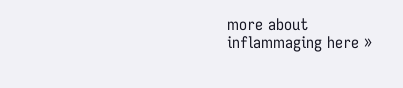more about inflammaging here »